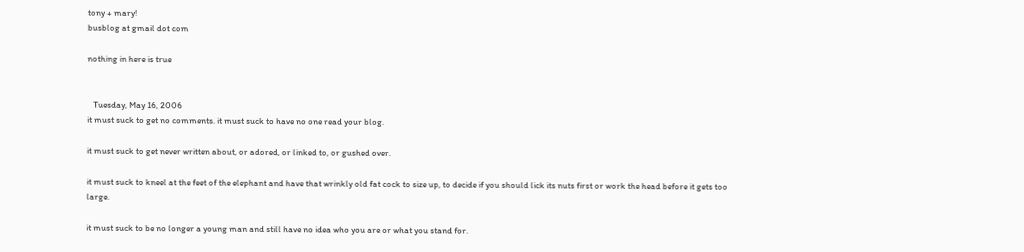tony + mary!
busblog at gmail dot com

nothing in here is true


   Tuesday, May 16, 2006
it must suck to get no comments. it must suck to have no one read your blog.

it must suck to get never written about, or adored, or linked to, or gushed over.

it must suck to kneel at the feet of the elephant and have that wrinkly old fat cock to size up, to decide if you should lick its nuts first or work the head before it gets too large.

it must suck to be no longer a young man and still have no idea who you are or what you stand for.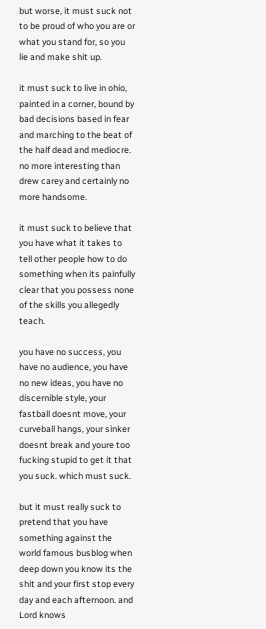but worse, it must suck not to be proud of who you are or what you stand for, so you lie and make shit up.

it must suck to live in ohio, painted in a corner, bound by bad decisions based in fear and marching to the beat of the half dead and mediocre. no more interesting than drew carey and certainly no more handsome.

it must suck to believe that you have what it takes to tell other people how to do something when its painfully clear that you possess none of the skills you allegedly teach.

you have no success, you have no audience, you have no new ideas, you have no discernible style, your fastball doesnt move, your curveball hangs, your sinker doesnt break and youre too fucking stupid to get it that you suck. which must suck.

but it must really suck to pretend that you have something against the world famous busblog when deep down you know its the shit and your first stop every day and each afternoon. and Lord knows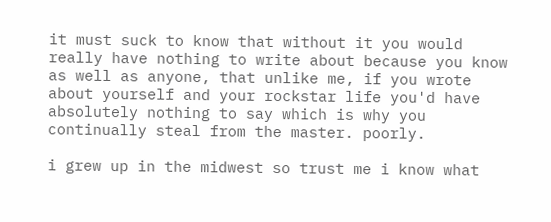it must suck to know that without it you would really have nothing to write about because you know as well as anyone, that unlike me, if you wrote about yourself and your rockstar life you'd have absolutely nothing to say which is why you continually steal from the master. poorly.

i grew up in the midwest so trust me i know what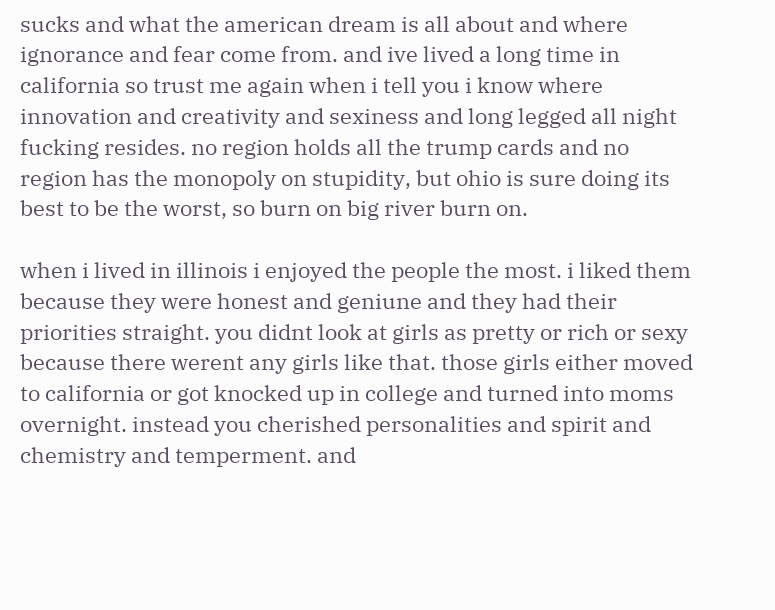sucks and what the american dream is all about and where ignorance and fear come from. and ive lived a long time in california so trust me again when i tell you i know where innovation and creativity and sexiness and long legged all night fucking resides. no region holds all the trump cards and no region has the monopoly on stupidity, but ohio is sure doing its best to be the worst, so burn on big river burn on.

when i lived in illinois i enjoyed the people the most. i liked them because they were honest and geniune and they had their priorities straight. you didnt look at girls as pretty or rich or sexy because there werent any girls like that. those girls either moved to california or got knocked up in college and turned into moms overnight. instead you cherished personalities and spirit and chemistry and temperment. and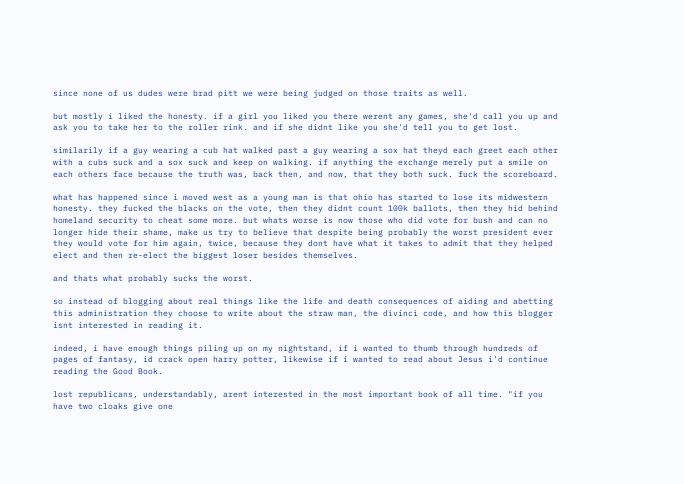since none of us dudes were brad pitt we were being judged on those traits as well.

but mostly i liked the honesty. if a girl you liked you there werent any games, she'd call you up and ask you to take her to the roller rink. and if she didnt like you she'd tell you to get lost.

similarily if a guy wearing a cub hat walked past a guy wearing a sox hat theyd each greet each other with a cubs suck and a sox suck and keep on walking. if anything the exchange merely put a smile on each others face because the truth was, back then, and now, that they both suck. fuck the scoreboard.

what has happened since i moved west as a young man is that ohio has started to lose its midwestern honesty. they fucked the blacks on the vote, then they didnt count 100k ballots, then they hid behind homeland security to cheat some more. but whats worse is now those who did vote for bush and can no longer hide their shame, make us try to believe that despite being probably the worst president ever they would vote for him again, twice, because they dont have what it takes to admit that they helped elect and then re-elect the biggest loser besides themselves.

and thats what probably sucks the worst.

so instead of blogging about real things like the life and death consequences of aiding and abetting this administration they choose to write about the straw man, the divinci code, and how this blogger isnt interested in reading it.

indeed, i have enough things piling up on my nightstand, if i wanted to thumb through hundreds of pages of fantasy, id crack open harry potter, likewise if i wanted to read about Jesus i'd continue reading the Good Book.

lost republicans, understandably, arent interested in the most important book of all time. "if you have two cloaks give one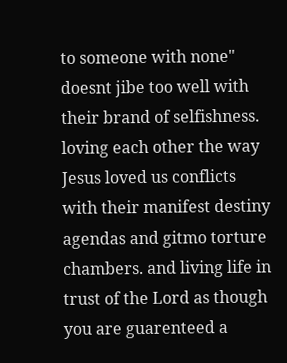to someone with none" doesnt jibe too well with their brand of selfishness. loving each other the way Jesus loved us conflicts with their manifest destiny agendas and gitmo torture chambers. and living life in trust of the Lord as though you are guarenteed a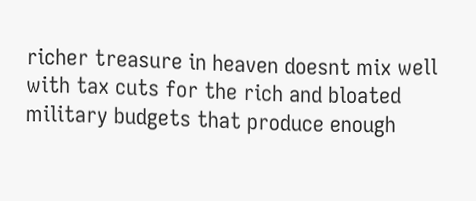richer treasure in heaven doesnt mix well with tax cuts for the rich and bloated military budgets that produce enough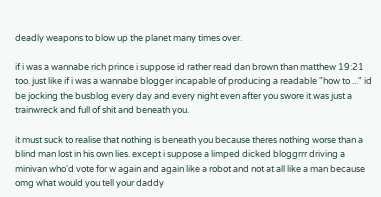deadly weapons to blow up the planet many times over.

if i was a wannabe rich prince i suppose id rather read dan brown than matthew 19:21 too. just like if i was a wannabe blogger incapable of producing a readable "how to ..." id be jocking the busblog every day and every night even after you swore it was just a trainwreck and full of shit and beneath you.

it must suck to realise that nothing is beneath you because theres nothing worse than a blind man lost in his own lies. except i suppose a limped dicked bloggrrr driving a minivan who'd vote for w again and again like a robot and not at all like a man because omg what would you tell your daddy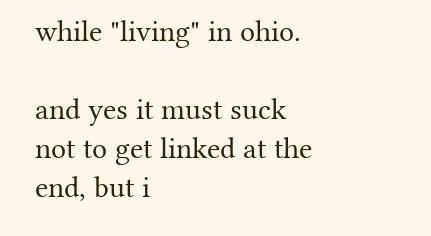while "living" in ohio.

and yes it must suck not to get linked at the end, but i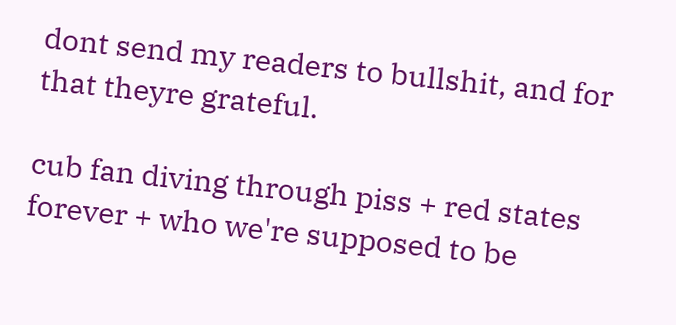dont send my readers to bullshit, and for that theyre grateful.

cub fan diving through piss + red states forever + who we're supposed to be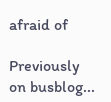afraid of

Previously on busblog...